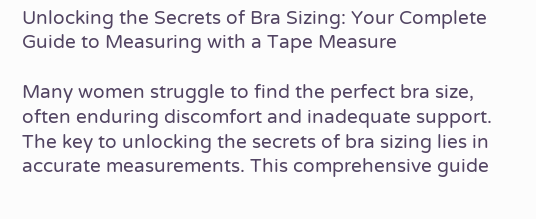Unlocking the Secrets of Bra Sizing: Your Complete Guide to Measuring with a Tape Measure

Many women struggle to find the perfect bra size, often enduring discomfort and inadequate support. The key to unlocking the secrets of bra sizing lies in accurate measurements. This comprehensive guide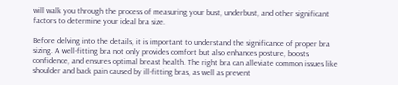will walk you through the process of measuring your bust, underbust, and other significant factors to determine your ideal bra size.

Before delving into the details, it is important to understand the significance of proper bra sizing. A well-fitting bra not only provides comfort but also enhances posture, boosts confidence, and ensures optimal breast health. The right bra can alleviate common issues like shoulder and back pain caused by ill-fitting bras, as well as prevent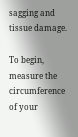sagging and tissue damage.

To begin, measure the circumference of your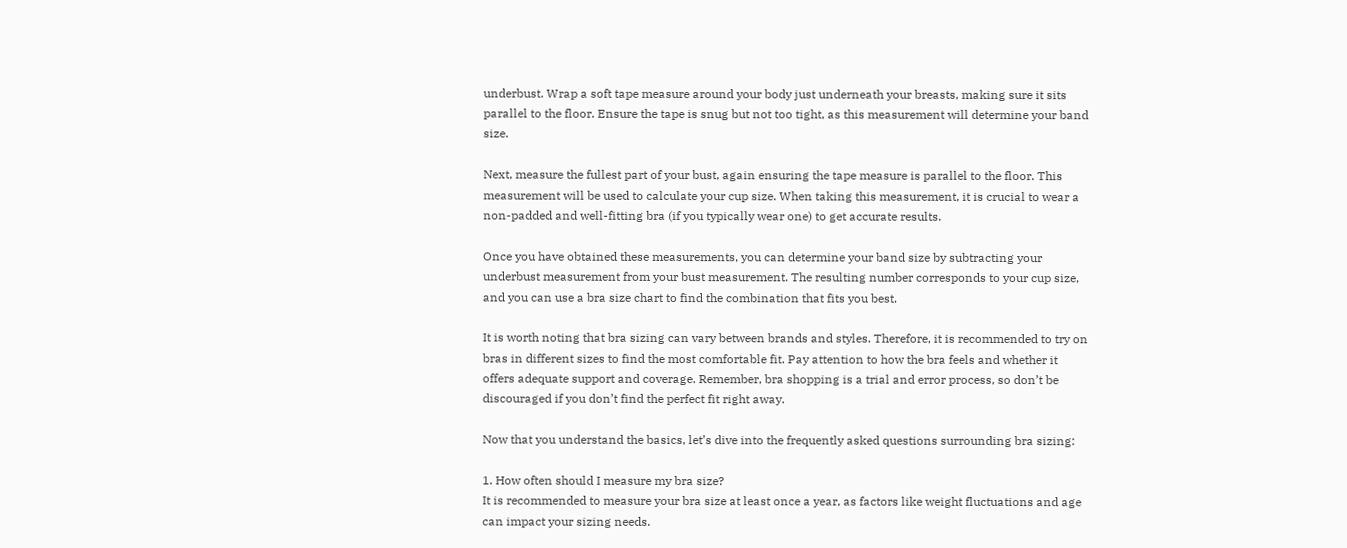underbust. Wrap a soft tape measure around your body just underneath your breasts, making sure it sits parallel to the floor. Ensure the tape is snug but not too tight, as this measurement will determine your band size.

Next, measure the fullest part of your bust, again ensuring the tape measure is parallel to the floor. This measurement will be used to calculate your cup size. When taking this measurement, it is crucial to wear a non-padded and well-fitting bra (if you typically wear one) to get accurate results.

Once you have obtained these measurements, you can determine your band size by subtracting your underbust measurement from your bust measurement. The resulting number corresponds to your cup size, and you can use a bra size chart to find the combination that fits you best.

It is worth noting that bra sizing can vary between brands and styles. Therefore, it is recommended to try on bras in different sizes to find the most comfortable fit. Pay attention to how the bra feels and whether it offers adequate support and coverage. Remember, bra shopping is a trial and error process, so don’t be discouraged if you don’t find the perfect fit right away.

Now that you understand the basics, let’s dive into the frequently asked questions surrounding bra sizing:

1. How often should I measure my bra size?
It is recommended to measure your bra size at least once a year, as factors like weight fluctuations and age can impact your sizing needs.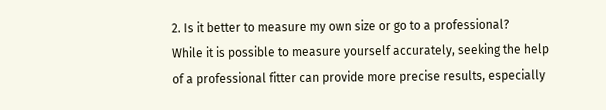2. Is it better to measure my own size or go to a professional?
While it is possible to measure yourself accurately, seeking the help of a professional fitter can provide more precise results, especially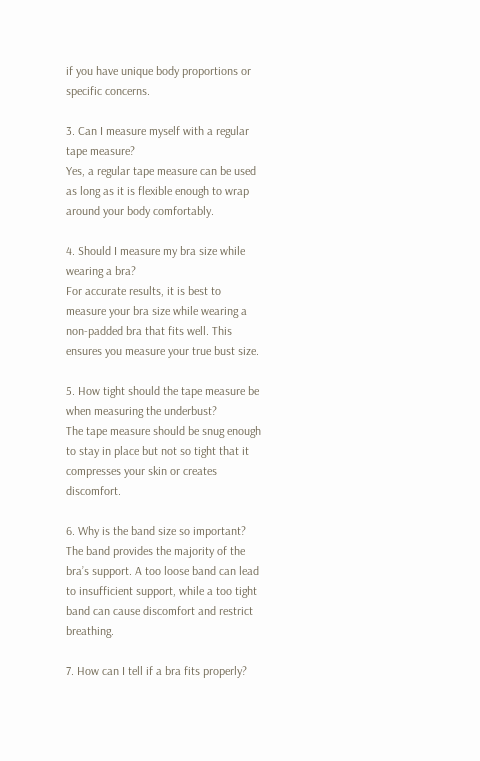if you have unique body proportions or specific concerns.

3. Can I measure myself with a regular tape measure?
Yes, a regular tape measure can be used as long as it is flexible enough to wrap around your body comfortably.

4. Should I measure my bra size while wearing a bra?
For accurate results, it is best to measure your bra size while wearing a non-padded bra that fits well. This ensures you measure your true bust size.

5. How tight should the tape measure be when measuring the underbust?
The tape measure should be snug enough to stay in place but not so tight that it compresses your skin or creates discomfort.

6. Why is the band size so important?
The band provides the majority of the bra’s support. A too loose band can lead to insufficient support, while a too tight band can cause discomfort and restrict breathing.

7. How can I tell if a bra fits properly?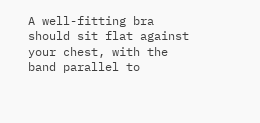A well-fitting bra should sit flat against your chest, with the band parallel to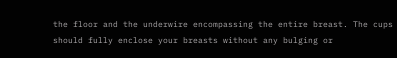the floor and the underwire encompassing the entire breast. The cups should fully enclose your breasts without any bulging or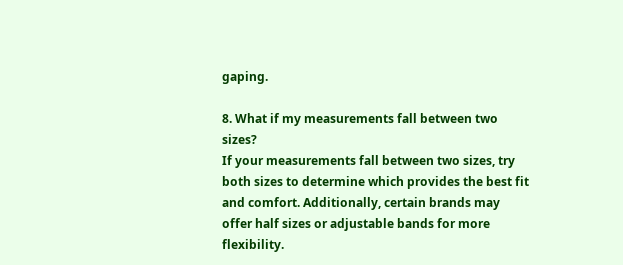gaping.

8. What if my measurements fall between two sizes?
If your measurements fall between two sizes, try both sizes to determine which provides the best fit and comfort. Additionally, certain brands may offer half sizes or adjustable bands for more flexibility.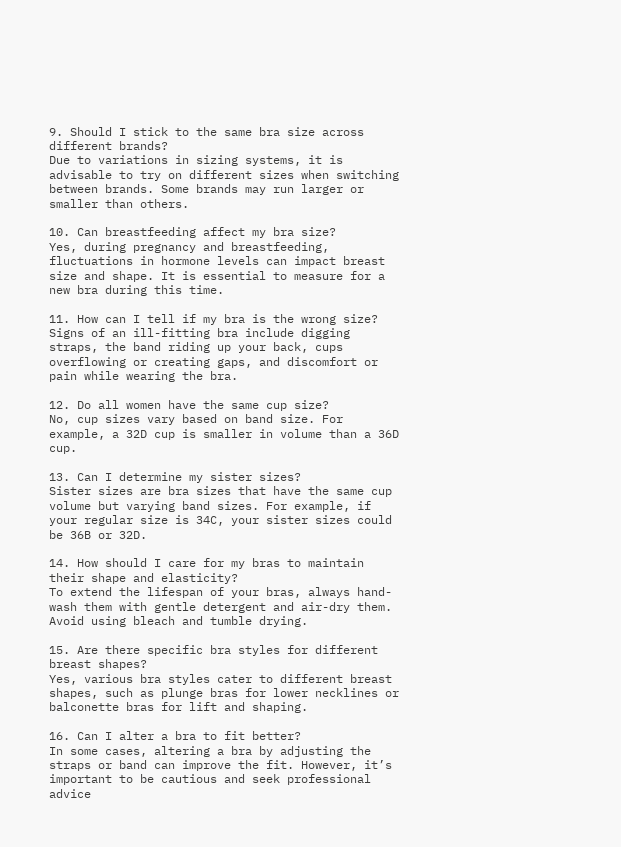9. Should I stick to the same bra size across different brands?
Due to variations in sizing systems, it is advisable to try on different sizes when switching between brands. Some brands may run larger or smaller than others.

10. Can breastfeeding affect my bra size?
Yes, during pregnancy and breastfeeding, fluctuations in hormone levels can impact breast size and shape. It is essential to measure for a new bra during this time.

11. How can I tell if my bra is the wrong size?
Signs of an ill-fitting bra include digging straps, the band riding up your back, cups overflowing or creating gaps, and discomfort or pain while wearing the bra.

12. Do all women have the same cup size?
No, cup sizes vary based on band size. For example, a 32D cup is smaller in volume than a 36D cup.

13. Can I determine my sister sizes?
Sister sizes are bra sizes that have the same cup volume but varying band sizes. For example, if your regular size is 34C, your sister sizes could be 36B or 32D.

14. How should I care for my bras to maintain their shape and elasticity?
To extend the lifespan of your bras, always hand-wash them with gentle detergent and air-dry them. Avoid using bleach and tumble drying.

15. Are there specific bra styles for different breast shapes?
Yes, various bra styles cater to different breast shapes, such as plunge bras for lower necklines or balconette bras for lift and shaping.

16. Can I alter a bra to fit better?
In some cases, altering a bra by adjusting the straps or band can improve the fit. However, it’s important to be cautious and seek professional advice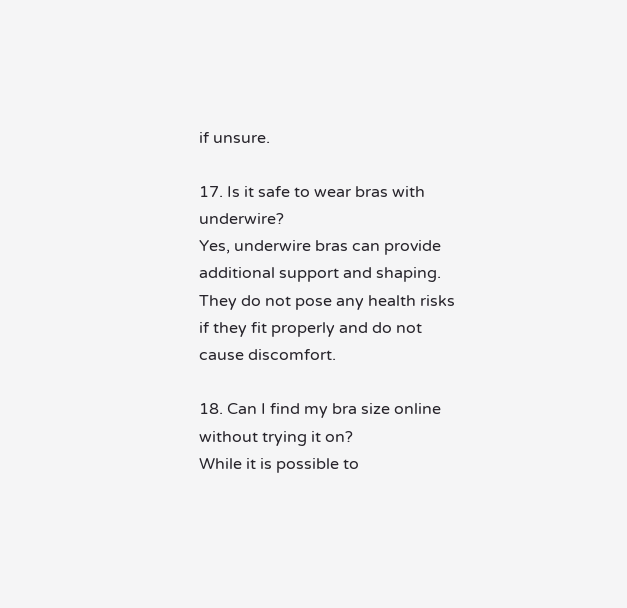if unsure.

17. Is it safe to wear bras with underwire?
Yes, underwire bras can provide additional support and shaping. They do not pose any health risks if they fit properly and do not cause discomfort.

18. Can I find my bra size online without trying it on?
While it is possible to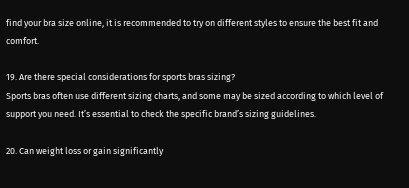find your bra size online, it is recommended to try on different styles to ensure the best fit and comfort.

19. Are there special considerations for sports bras sizing?
Sports bras often use different sizing charts, and some may be sized according to which level of support you need. It’s essential to check the specific brand’s sizing guidelines.

20. Can weight loss or gain significantly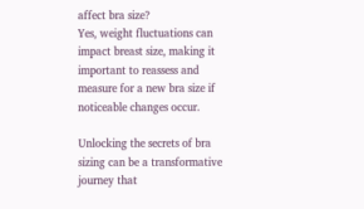affect bra size?
Yes, weight fluctuations can impact breast size, making it important to reassess and measure for a new bra size if noticeable changes occur.

Unlocking the secrets of bra sizing can be a transformative journey that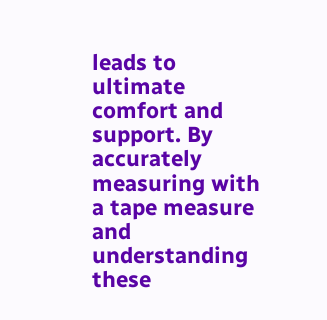leads to ultimate comfort and support. By accurately measuring with a tape measure and understanding these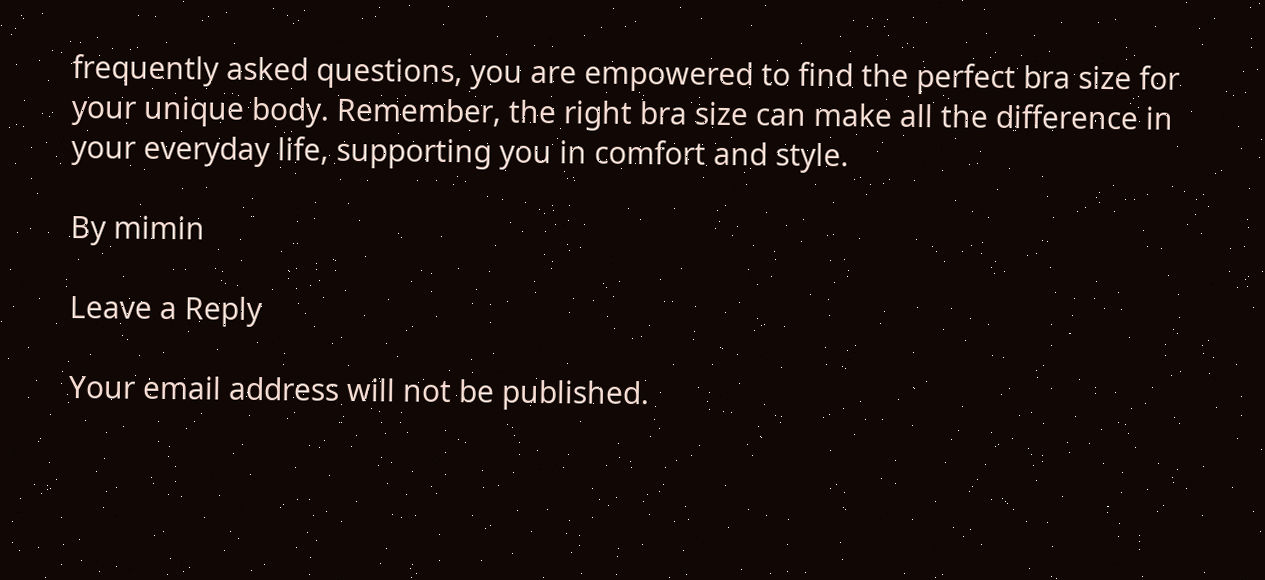frequently asked questions, you are empowered to find the perfect bra size for your unique body. Remember, the right bra size can make all the difference in your everyday life, supporting you in comfort and style.

By mimin

Leave a Reply

Your email address will not be published.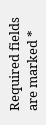Required fields are marked *